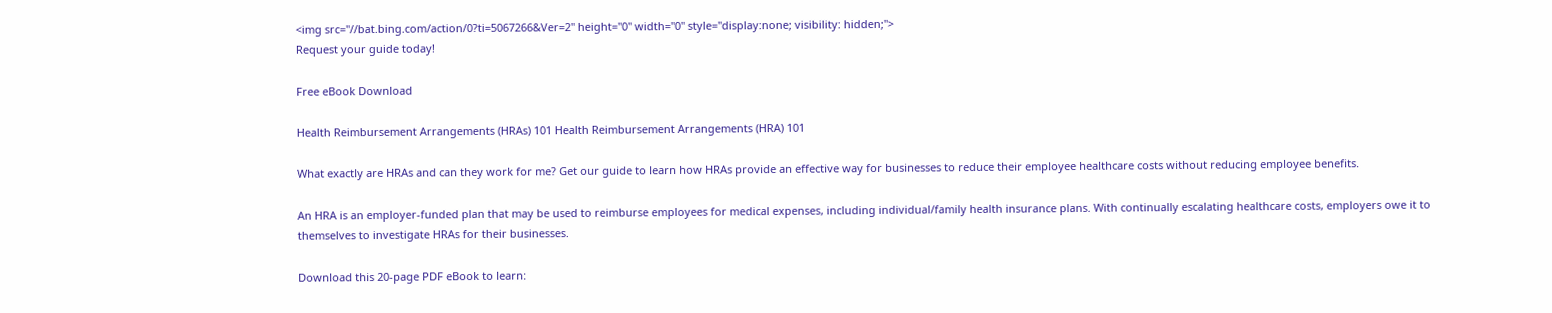<img src="//bat.bing.com/action/0?ti=5067266&Ver=2" height="0" width="0" style="display:none; visibility: hidden;">
Request your guide today!

Free eBook Download

Health Reimbursement Arrangements (HRAs) 101 Health Reimbursement Arrangements (HRA) 101

What exactly are HRAs and can they work for me? Get our guide to learn how HRAs provide an effective way for businesses to reduce their employee healthcare costs without reducing employee benefits.

An HRA is an employer-funded plan that may be used to reimburse employees for medical expenses, including individual/family health insurance plans. With continually escalating healthcare costs, employers owe it to themselves to investigate HRAs for their businesses.

Download this 20-page PDF eBook to learn: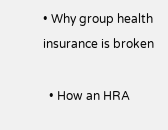• Why group health insurance is broken

  • How an HRA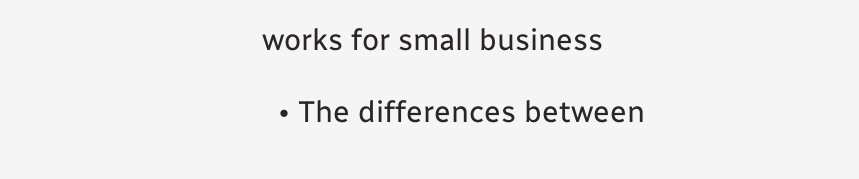works for small business

  • The differences between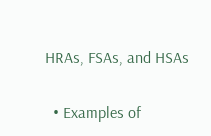HRAs, FSAs, and HSAs

  • Examples of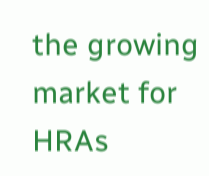the growing market for HRAs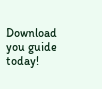Download you guide today!